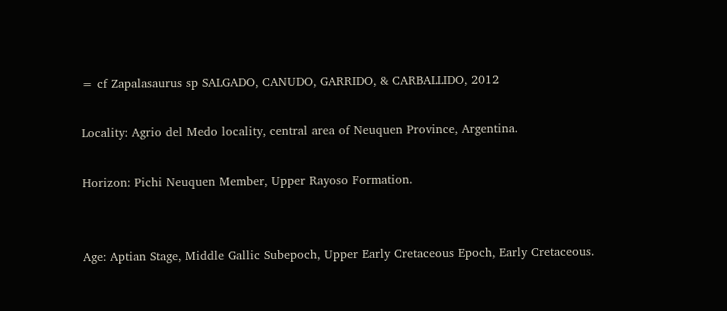= cf Zapalasaurus sp SALGADO, CANUDO, GARRIDO, & CARBALLIDO, 2012

Locality: Agrio del Medo locality, central area of Neuquen Province, Argentina.

Horizon: Pichi Neuquen Member, Upper Rayoso Formation.


Age: Aptian Stage, Middle Gallic Subepoch, Upper Early Cretaceous Epoch, Early Cretaceous.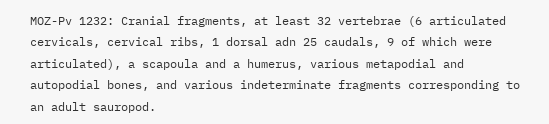MOZ-Pv 1232: Cranial fragments, at least 32 vertebrae (6 articulated cervicals, cervical ribs, 1 dorsal adn 25 caudals, 9 of which were articulated), a scapoula and a humerus, various metapodial and autopodial bones, and various indeterminate fragments corresponding to an adult sauropod.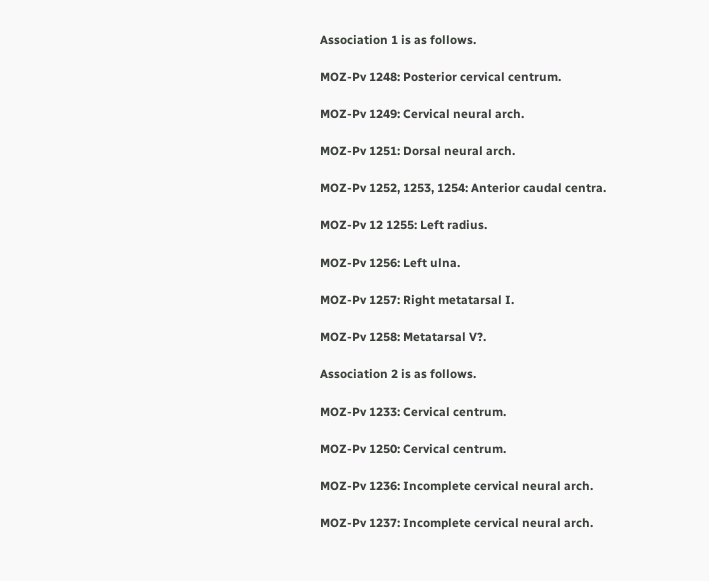Association 1 is as follows.

MOZ-Pv 1248: Posterior cervical centrum.

MOZ-Pv 1249: Cervical neural arch.

MOZ-Pv 1251: Dorsal neural arch.

MOZ-Pv 1252, 1253, 1254: Anterior caudal centra.

MOZ-Pv 12 1255: Left radius.

MOZ-Pv 1256: Left ulna.

MOZ-Pv 1257: Right metatarsal I.

MOZ-Pv 1258: Metatarsal V?.

Association 2 is as follows.

MOZ-Pv 1233: Cervical centrum.

MOZ-Pv 1250: Cervical centrum.

MOZ-Pv 1236: Incomplete cervical neural arch.

MOZ-Pv 1237: Incomplete cervical neural arch.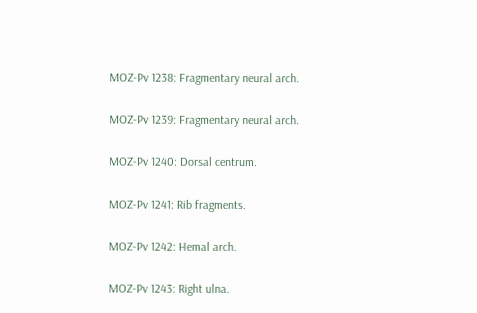MOZ-Pv 1238: Fragmentary neural arch.

MOZ-Pv 1239: Fragmentary neural arch.

MOZ-Pv 1240: Dorsal centrum.

MOZ-Pv 1241: Rib fragments.

MOZ-Pv 1242: Hemal arch.

MOZ-Pv 1243: Right ulna.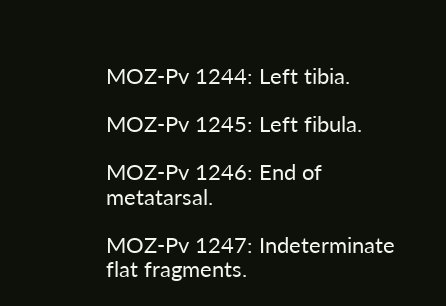MOZ-Pv 1244: Left tibia.

MOZ-Pv 1245: Left fibula.

MOZ-Pv 1246: End of metatarsal.

MOZ-Pv 1247: Indeterminate flat fragments.